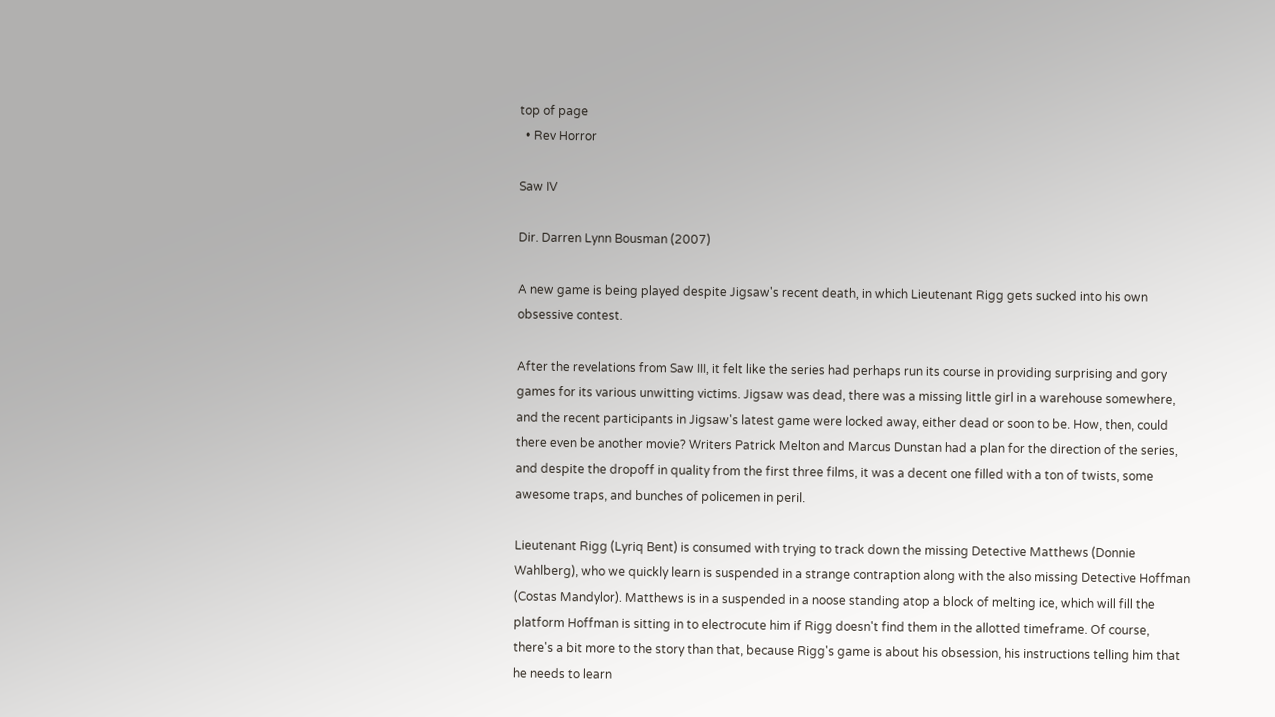top of page
  • Rev Horror

Saw IV

Dir. Darren Lynn Bousman (2007)

A new game is being played despite Jigsaw's recent death, in which Lieutenant Rigg gets sucked into his own obsessive contest.

After the revelations from Saw III, it felt like the series had perhaps run its course in providing surprising and gory games for its various unwitting victims. Jigsaw was dead, there was a missing little girl in a warehouse somewhere, and the recent participants in Jigsaw's latest game were locked away, either dead or soon to be. How, then, could there even be another movie? Writers Patrick Melton and Marcus Dunstan had a plan for the direction of the series, and despite the dropoff in quality from the first three films, it was a decent one filled with a ton of twists, some awesome traps, and bunches of policemen in peril.

Lieutenant Rigg (Lyriq Bent) is consumed with trying to track down the missing Detective Matthews (Donnie Wahlberg), who we quickly learn is suspended in a strange contraption along with the also missing Detective Hoffman (Costas Mandylor). Matthews is in a suspended in a noose standing atop a block of melting ice, which will fill the platform Hoffman is sitting in to electrocute him if Rigg doesn't find them in the allotted timeframe. Of course, there's a bit more to the story than that, because Rigg's game is about his obsession, his instructions telling him that he needs to learn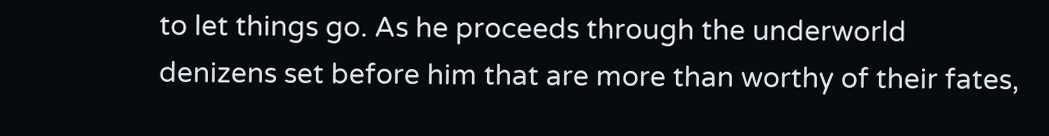to let things go. As he proceeds through the underworld denizens set before him that are more than worthy of their fates,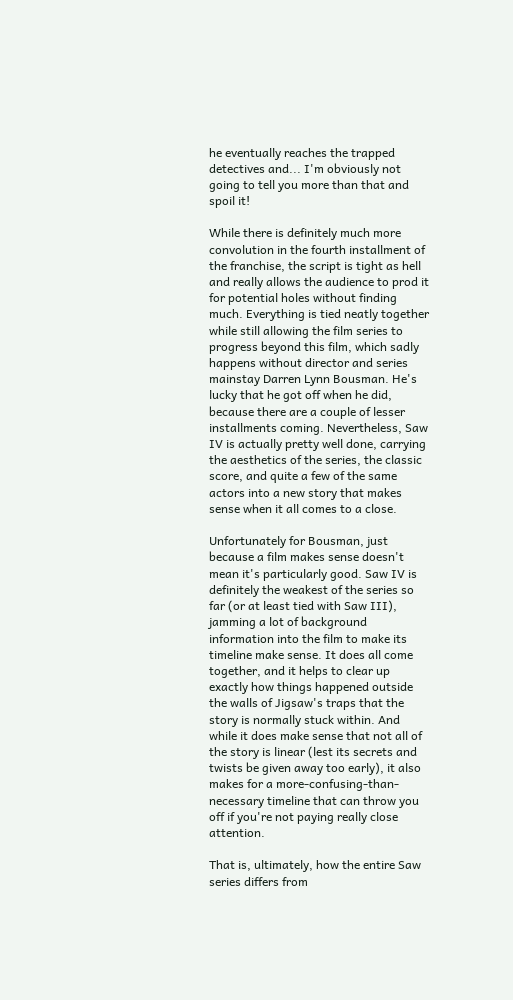he eventually reaches the trapped detectives and... I'm obviously not going to tell you more than that and spoil it!

While there is definitely much more convolution in the fourth installment of the franchise, the script is tight as hell and really allows the audience to prod it for potential holes without finding much. Everything is tied neatly together while still allowing the film series to progress beyond this film, which sadly happens without director and series mainstay Darren Lynn Bousman. He's lucky that he got off when he did, because there are a couple of lesser installments coming. Nevertheless, Saw IV is actually pretty well done, carrying the aesthetics of the series, the classic score, and quite a few of the same actors into a new story that makes sense when it all comes to a close.

Unfortunately for Bousman, just because a film makes sense doesn't mean it's particularly good. Saw IV is definitely the weakest of the series so far (or at least tied with Saw III), jamming a lot of background information into the film to make its timeline make sense. It does all come together, and it helps to clear up exactly how things happened outside the walls of Jigsaw's traps that the story is normally stuck within. And while it does make sense that not all of the story is linear (lest its secrets and twists be given away too early), it also makes for a more-confusing-than-necessary timeline that can throw you off if you're not paying really close attention.

That is, ultimately, how the entire Saw series differs from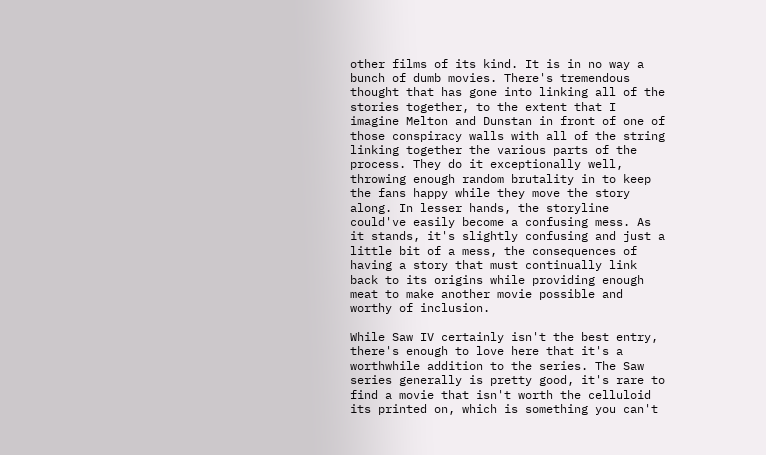other films of its kind. It is in no way a bunch of dumb movies. There's tremendous thought that has gone into linking all of the stories together, to the extent that I imagine Melton and Dunstan in front of one of those conspiracy walls with all of the string linking together the various parts of the process. They do it exceptionally well, throwing enough random brutality in to keep the fans happy while they move the story along. In lesser hands, the storyline could've easily become a confusing mess. As it stands, it's slightly confusing and just a little bit of a mess, the consequences of having a story that must continually link back to its origins while providing enough meat to make another movie possible and worthy of inclusion.

While Saw IV certainly isn't the best entry, there's enough to love here that it's a worthwhile addition to the series. The Saw series generally is pretty good, it's rare to find a movie that isn't worth the celluloid its printed on, which is something you can't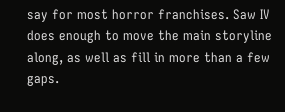say for most horror franchises. Saw IV does enough to move the main storyline along, as well as fill in more than a few gaps.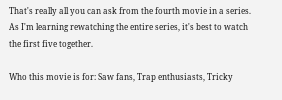That's really all you can ask from the fourth movie in a series. As I'm learning rewatching the entire series, it's best to watch the first five together.

Who this movie is for: Saw fans, Trap enthusiasts, Tricky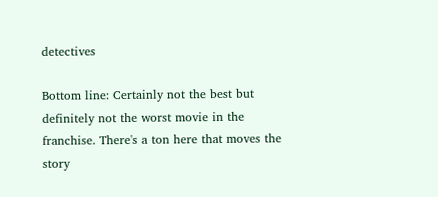detectives

Bottom line: Certainly not the best but definitely not the worst movie in the franchise. There's a ton here that moves the story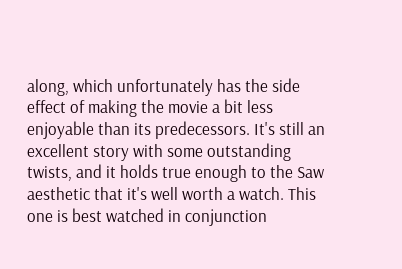along, which unfortunately has the side effect of making the movie a bit less enjoyable than its predecessors. It's still an excellent story with some outstanding twists, and it holds true enough to the Saw aesthetic that it's well worth a watch. This one is best watched in conjunction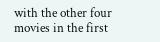with the other four movies in the first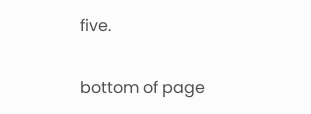five.

bottom of page